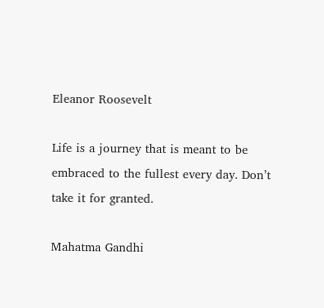Eleanor Roosevelt

Life is a journey that is meant to be embraced to the fullest every day. Don’t take it for granted.

Mahatma Gandhi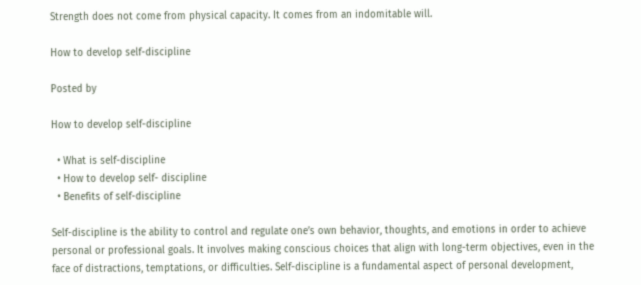Strength does not come from physical capacity. It comes from an indomitable will.

How to develop self-discipline

Posted by

How to develop self-discipline

  • What is self-discipline
  • How to develop self- discipline
  • Benefits of self-discipline

Self-discipline is the ability to control and regulate one’s own behavior, thoughts, and emotions in order to achieve personal or professional goals. It involves making conscious choices that align with long-term objectives, even in the face of distractions, temptations, or difficulties. Self-discipline is a fundamental aspect of personal development,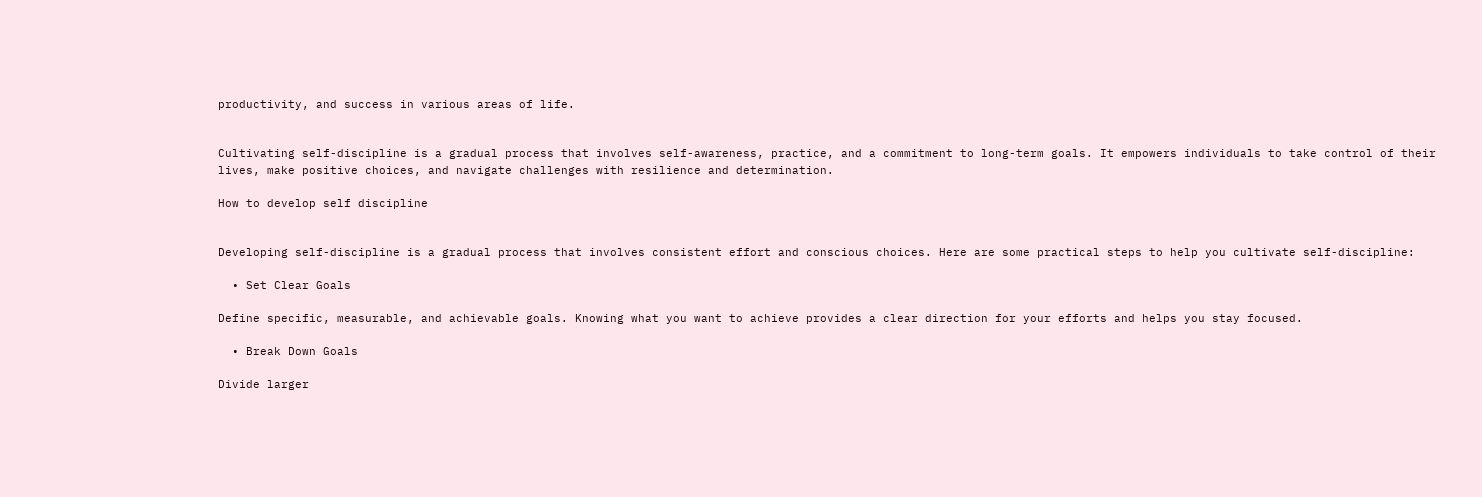productivity, and success in various areas of life.


Cultivating self-discipline is a gradual process that involves self-awareness, practice, and a commitment to long-term goals. It empowers individuals to take control of their lives, make positive choices, and navigate challenges with resilience and determination.

How to develop self discipline


Developing self-discipline is a gradual process that involves consistent effort and conscious choices. Here are some practical steps to help you cultivate self-discipline:

  • Set Clear Goals

Define specific, measurable, and achievable goals. Knowing what you want to achieve provides a clear direction for your efforts and helps you stay focused.

  • Break Down Goals

Divide larger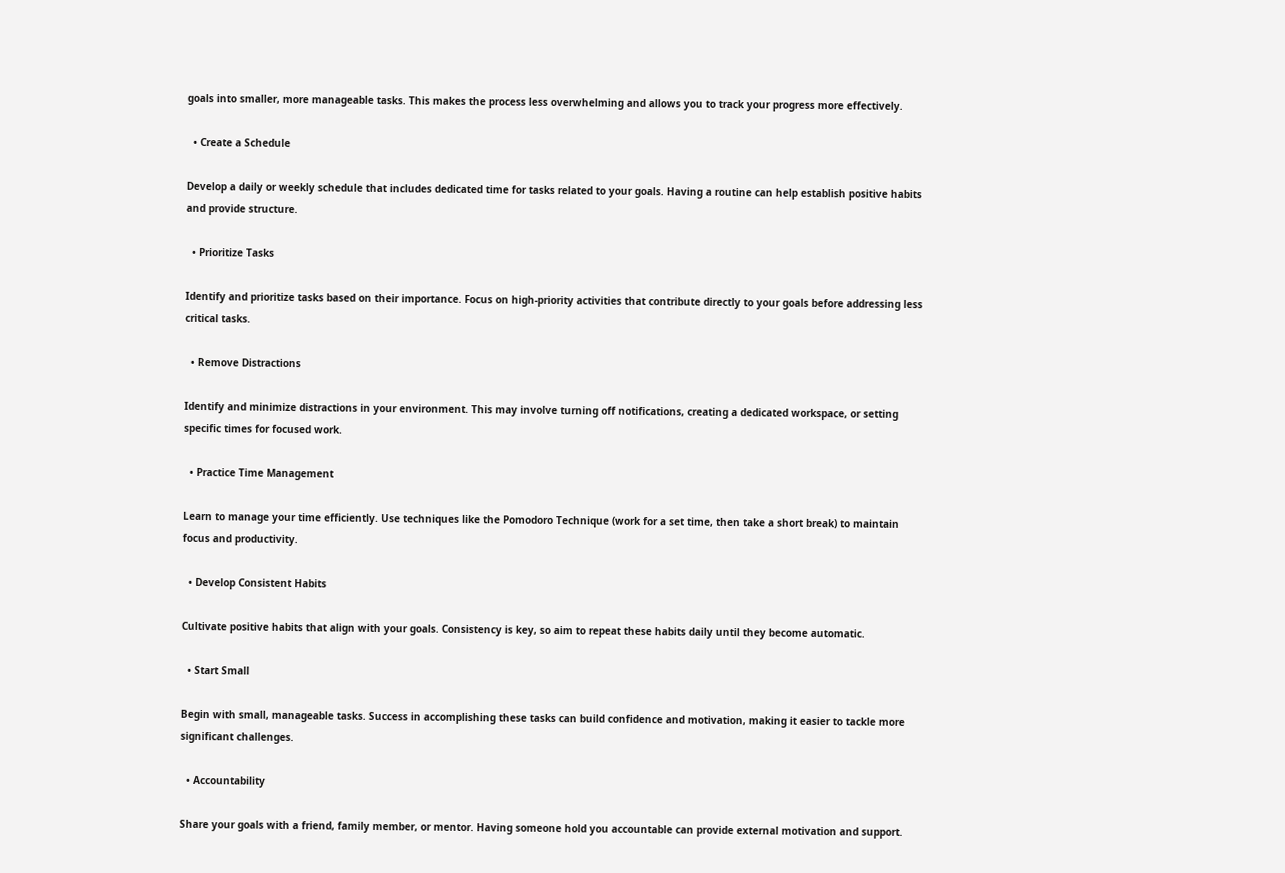goals into smaller, more manageable tasks. This makes the process less overwhelming and allows you to track your progress more effectively.

  • Create a Schedule

Develop a daily or weekly schedule that includes dedicated time for tasks related to your goals. Having a routine can help establish positive habits and provide structure.

  • Prioritize Tasks

Identify and prioritize tasks based on their importance. Focus on high-priority activities that contribute directly to your goals before addressing less critical tasks.

  • Remove Distractions

Identify and minimize distractions in your environment. This may involve turning off notifications, creating a dedicated workspace, or setting specific times for focused work.

  • Practice Time Management

Learn to manage your time efficiently. Use techniques like the Pomodoro Technique (work for a set time, then take a short break) to maintain focus and productivity.

  • Develop Consistent Habits

Cultivate positive habits that align with your goals. Consistency is key, so aim to repeat these habits daily until they become automatic.

  • Start Small

Begin with small, manageable tasks. Success in accomplishing these tasks can build confidence and motivation, making it easier to tackle more significant challenges.

  • Accountability

Share your goals with a friend, family member, or mentor. Having someone hold you accountable can provide external motivation and support.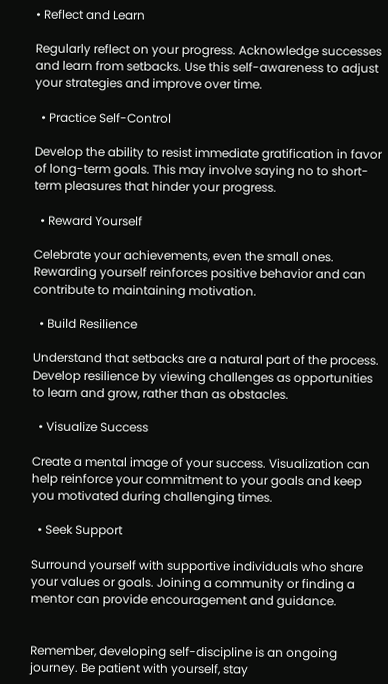• Reflect and Learn

Regularly reflect on your progress. Acknowledge successes and learn from setbacks. Use this self-awareness to adjust your strategies and improve over time.

  • Practice Self-Control

Develop the ability to resist immediate gratification in favor of long-term goals. This may involve saying no to short-term pleasures that hinder your progress.

  • Reward Yourself

Celebrate your achievements, even the small ones. Rewarding yourself reinforces positive behavior and can contribute to maintaining motivation.

  • Build Resilience

Understand that setbacks are a natural part of the process. Develop resilience by viewing challenges as opportunities to learn and grow, rather than as obstacles.

  • Visualize Success

Create a mental image of your success. Visualization can help reinforce your commitment to your goals and keep you motivated during challenging times.

  • Seek Support

Surround yourself with supportive individuals who share your values or goals. Joining a community or finding a mentor can provide encouragement and guidance.


Remember, developing self-discipline is an ongoing journey. Be patient with yourself, stay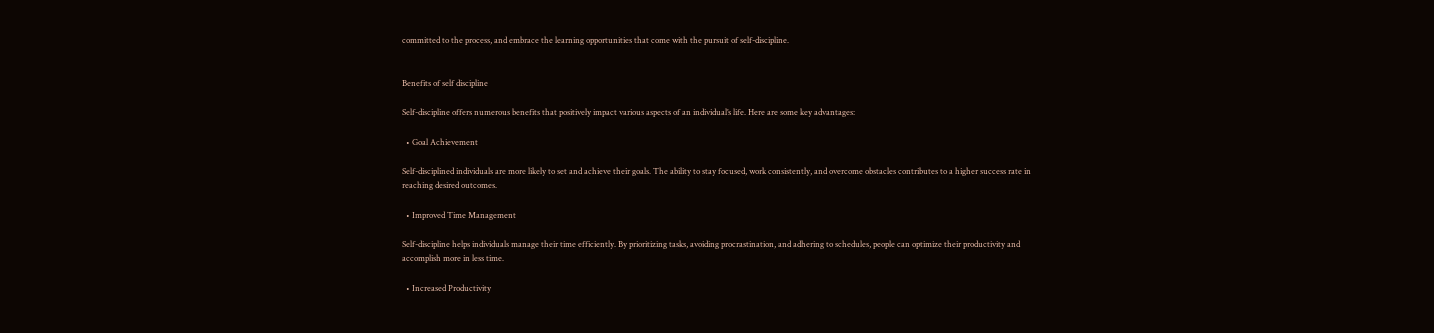committed to the process, and embrace the learning opportunities that come with the pursuit of self-discipline.


Benefits of self discipline

Self-discipline offers numerous benefits that positively impact various aspects of an individual’s life. Here are some key advantages:

  • Goal Achievement

Self-disciplined individuals are more likely to set and achieve their goals. The ability to stay focused, work consistently, and overcome obstacles contributes to a higher success rate in reaching desired outcomes.

  • Improved Time Management

Self-discipline helps individuals manage their time efficiently. By prioritizing tasks, avoiding procrastination, and adhering to schedules, people can optimize their productivity and accomplish more in less time.

  • Increased Productivity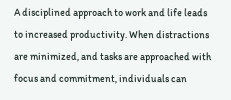A disciplined approach to work and life leads to increased productivity. When distractions are minimized, and tasks are approached with focus and commitment, individuals can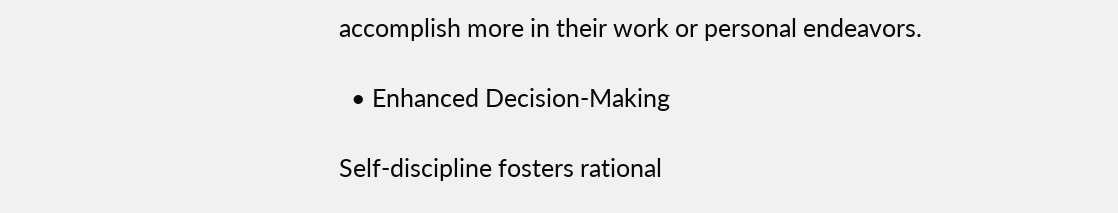accomplish more in their work or personal endeavors.

  • Enhanced Decision-Making

Self-discipline fosters rational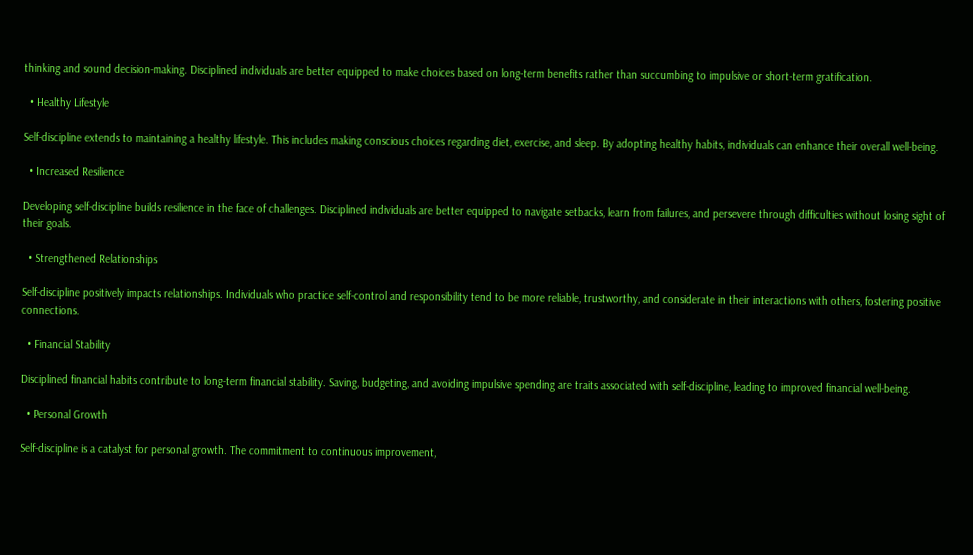thinking and sound decision-making. Disciplined individuals are better equipped to make choices based on long-term benefits rather than succumbing to impulsive or short-term gratification.

  • Healthy Lifestyle

Self-discipline extends to maintaining a healthy lifestyle. This includes making conscious choices regarding diet, exercise, and sleep. By adopting healthy habits, individuals can enhance their overall well-being.

  • Increased Resilience

Developing self-discipline builds resilience in the face of challenges. Disciplined individuals are better equipped to navigate setbacks, learn from failures, and persevere through difficulties without losing sight of their goals.

  • Strengthened Relationships

Self-discipline positively impacts relationships. Individuals who practice self-control and responsibility tend to be more reliable, trustworthy, and considerate in their interactions with others, fostering positive connections.

  • Financial Stability

Disciplined financial habits contribute to long-term financial stability. Saving, budgeting, and avoiding impulsive spending are traits associated with self-discipline, leading to improved financial well-being.

  • Personal Growth

Self-discipline is a catalyst for personal growth. The commitment to continuous improvement,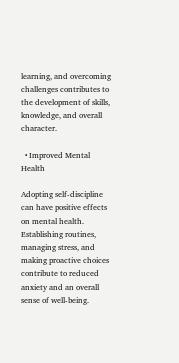learning, and overcoming challenges contributes to the development of skills, knowledge, and overall character.

  • Improved Mental Health

Adopting self-discipline can have positive effects on mental health. Establishing routines, managing stress, and making proactive choices contribute to reduced anxiety and an overall sense of well-being.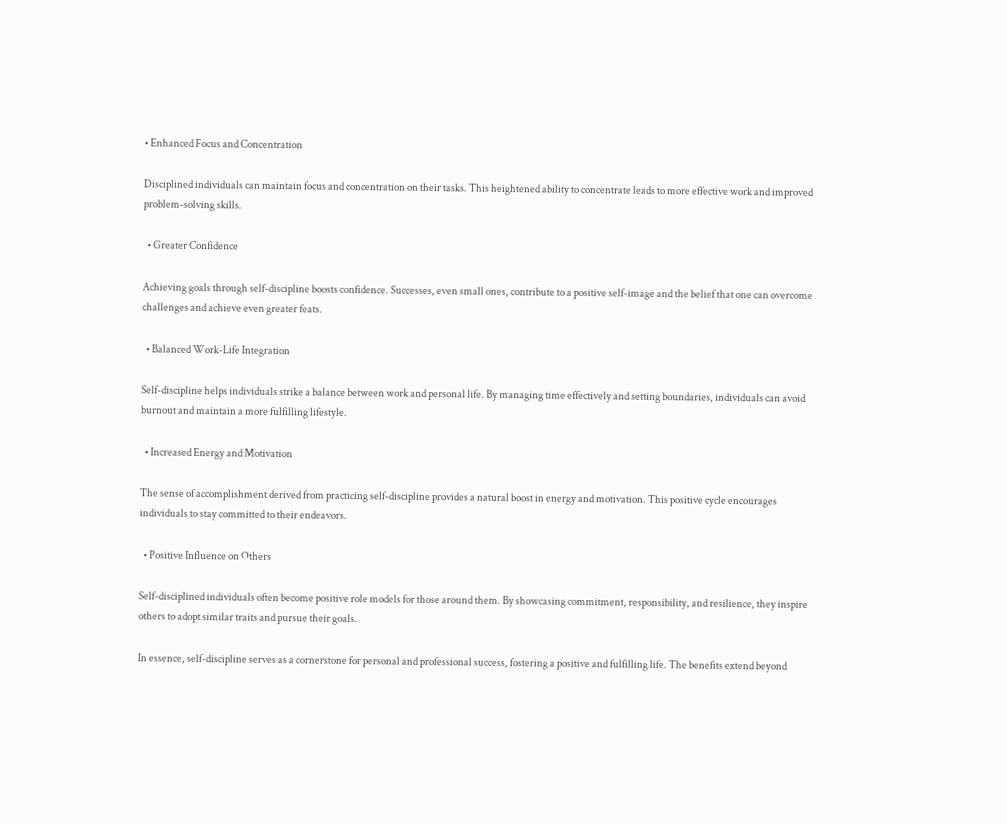• Enhanced Focus and Concentration

Disciplined individuals can maintain focus and concentration on their tasks. This heightened ability to concentrate leads to more effective work and improved problem-solving skills.

  • Greater Confidence

Achieving goals through self-discipline boosts confidence. Successes, even small ones, contribute to a positive self-image and the belief that one can overcome challenges and achieve even greater feats.

  • Balanced Work-Life Integration

Self-discipline helps individuals strike a balance between work and personal life. By managing time effectively and setting boundaries, individuals can avoid burnout and maintain a more fulfilling lifestyle.

  • Increased Energy and Motivation

The sense of accomplishment derived from practicing self-discipline provides a natural boost in energy and motivation. This positive cycle encourages individuals to stay committed to their endeavors.

  • Positive Influence on Others

Self-disciplined individuals often become positive role models for those around them. By showcasing commitment, responsibility, and resilience, they inspire others to adopt similar traits and pursue their goals.

In essence, self-discipline serves as a cornerstone for personal and professional success, fostering a positive and fulfilling life. The benefits extend beyond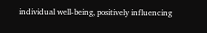individual well-being, positively influencing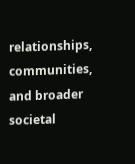relationships, communities, and broader societal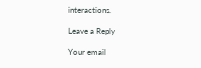interactions.

Leave a Reply

Your email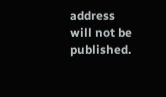address will not be published.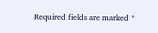Required fields are marked *